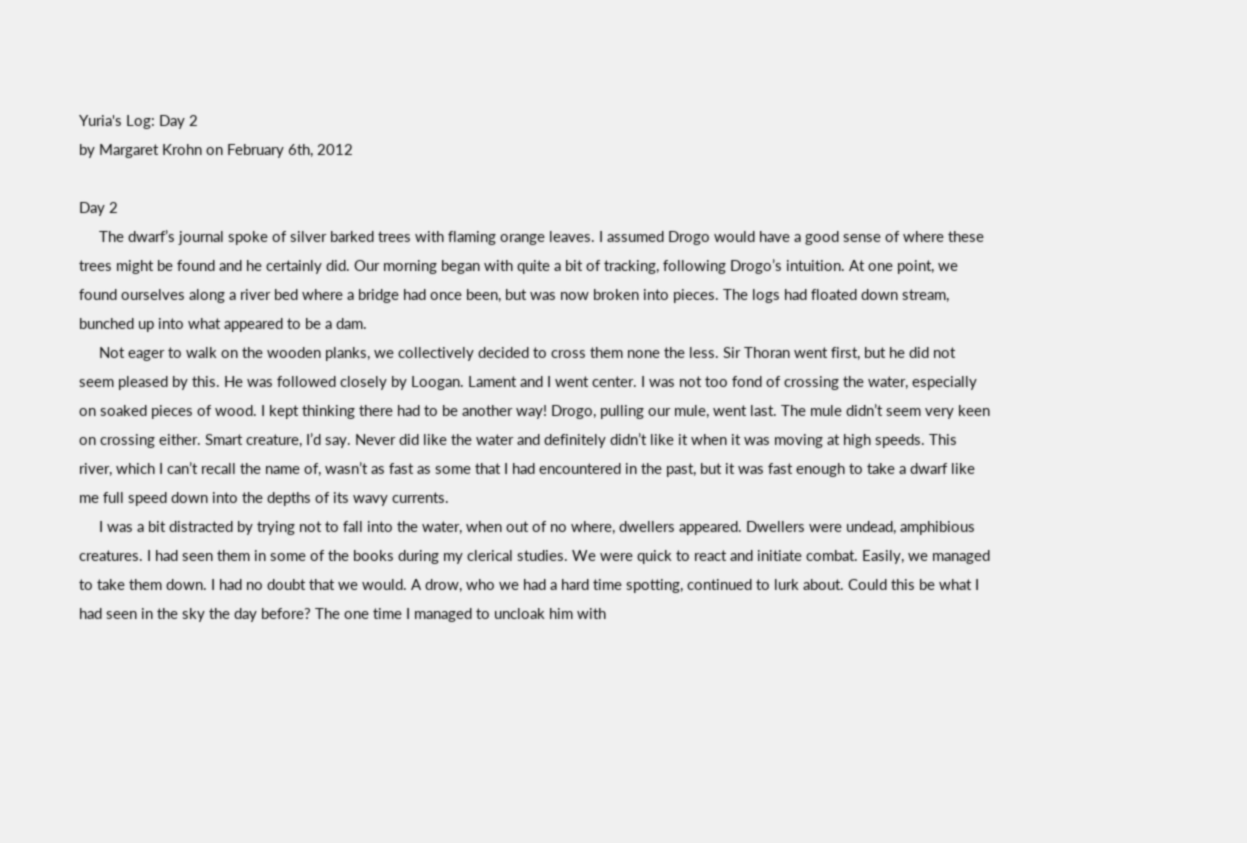Yuria's Log: Day 2
by Margaret Krohn on February 6th, 2012

Day 2
     The dwarf’s journal spoke of silver barked trees with flaming orange leaves. I assumed Drogo would have a good sense of where these trees might be found and he certainly did. Our morning began with quite a bit of tracking, following Drogo’s intuition. At one point, we found ourselves along a river bed where a bridge had once been, but was now broken into pieces. The logs had floated down stream, bunched up into what appeared to be a dam.
     Not eager to walk on the wooden planks, we collectively decided to cross them none the less. Sir Thoran went first, but he did not seem pleased by this. He was followed closely by Loogan. Lament and I went center. I was not too fond of crossing the water, especially on soaked pieces of wood. I kept thinking there had to be another way! Drogo, pulling our mule, went last. The mule didn’t seem very keen on crossing either. Smart creature, I’d say. Never did like the water and definitely didn’t like it when it was moving at high speeds. This river, which I can’t recall the name of, wasn’t as fast as some that I had encountered in the past, but it was fast enough to take a dwarf like me full speed down into the depths of its wavy currents.
     I was a bit distracted by trying not to fall into the water, when out of no where, dwellers appeared. Dwellers were undead, amphibious creatures. I had seen them in some of the books during my clerical studies. We were quick to react and initiate combat. Easily, we managed to take them down. I had no doubt that we would. A drow, who we had a hard time spotting, continued to lurk about. Could this be what I had seen in the sky the day before? The one time I managed to uncloak him with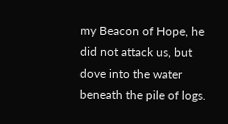my Beacon of Hope, he did not attack us, but dove into the water beneath the pile of logs.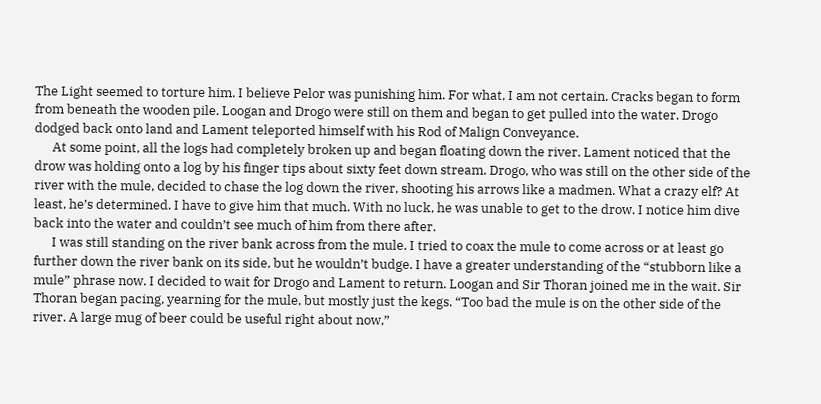The Light seemed to torture him. I believe Pelor was punishing him. For what, I am not certain. Cracks began to form from beneath the wooden pile. Loogan and Drogo were still on them and began to get pulled into the water. Drogo dodged back onto land and Lament teleported himself with his Rod of Malign Conveyance.
      At some point, all the logs had completely broken up and began floating down the river. Lament noticed that the drow was holding onto a log by his finger tips about sixty feet down stream. Drogo, who was still on the other side of the river with the mule, decided to chase the log down the river, shooting his arrows like a madmen. What a crazy elf? At least, he’s determined. I have to give him that much. With no luck, he was unable to get to the drow. I notice him dive back into the water and couldn’t see much of him from there after.
      I was still standing on the river bank across from the mule. I tried to coax the mule to come across or at least go further down the river bank on its side, but he wouldn’t budge. I have a greater understanding of the “stubborn like a mule” phrase now. I decided to wait for Drogo and Lament to return. Loogan and Sir Thoran joined me in the wait. Sir Thoran began pacing, yearning for the mule, but mostly just the kegs. “Too bad the mule is on the other side of the river. A large mug of beer could be useful right about now,”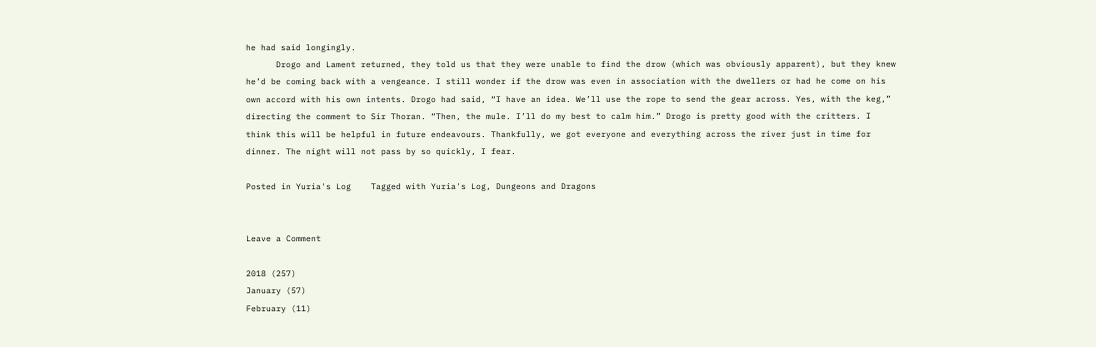he had said longingly.
      Drogo and Lament returned, they told us that they were unable to find the drow (which was obviously apparent), but they knew he’d be coming back with a vengeance. I still wonder if the drow was even in association with the dwellers or had he come on his own accord with his own intents. Drogo had said, “I have an idea. We’ll use the rope to send the gear across. Yes, with the keg,” directing the comment to Sir Thoran. “Then, the mule. I’ll do my best to calm him.” Drogo is pretty good with the critters. I think this will be helpful in future endeavours. Thankfully, we got everyone and everything across the river just in time for dinner. The night will not pass by so quickly, I fear.

Posted in Yuria's Log    Tagged with Yuria's Log, Dungeons and Dragons


Leave a Comment

2018 (257)
January (57)
February (11)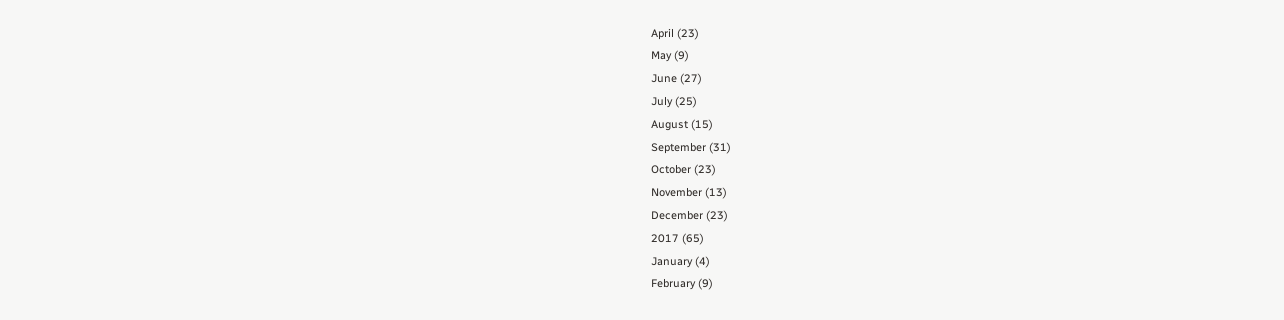April (23)
May (9)
June (27)
July (25)
August (15)
September (31)
October (23)
November (13)
December (23)
2017 (65)
January (4)
February (9)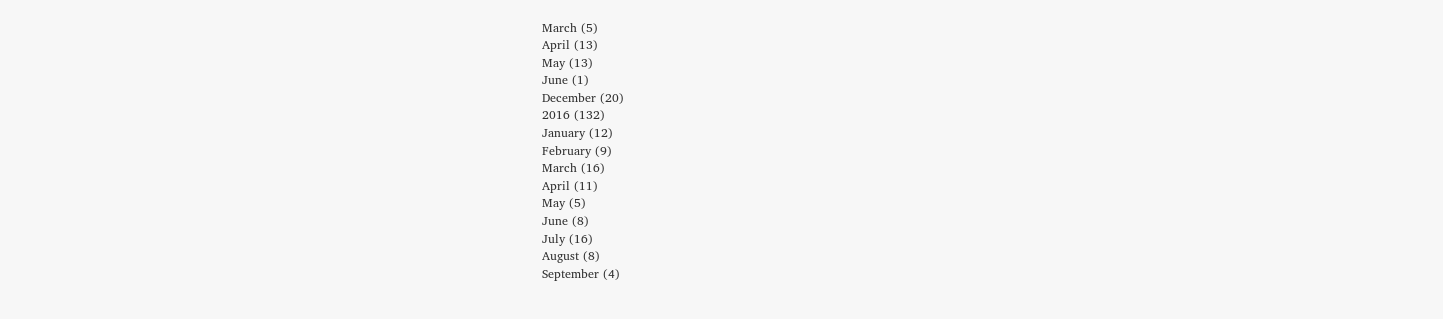March (5)
April (13)
May (13)
June (1)
December (20)
2016 (132)
January (12)
February (9)
March (16)
April (11)
May (5)
June (8)
July (16)
August (8)
September (4)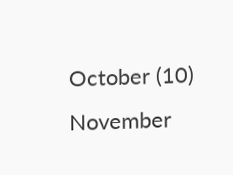October (10)
November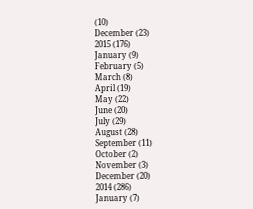(10)
December (23)
2015 (176)
January (9)
February (5)
March (8)
April (19)
May (22)
June (20)
July (29)
August (28)
September (11)
October (2)
November (3)
December (20)
2014 (286)
January (7)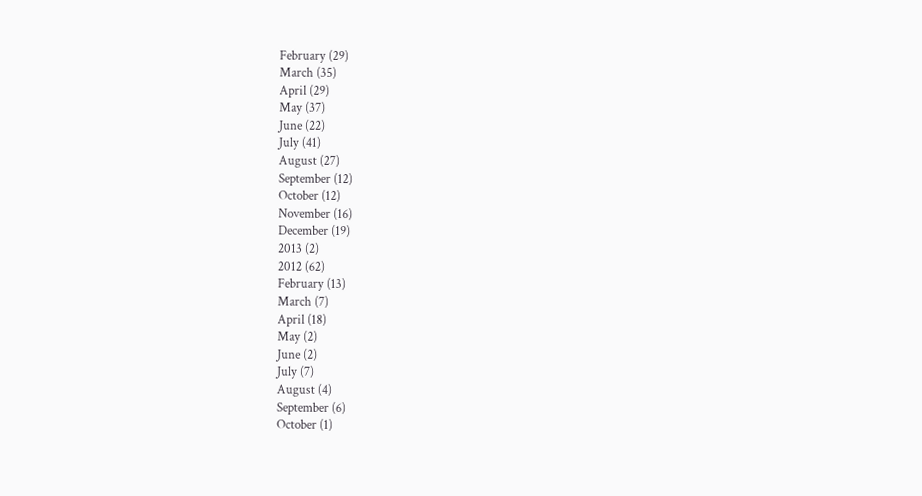February (29)
March (35)
April (29)
May (37)
June (22)
July (41)
August (27)
September (12)
October (12)
November (16)
December (19)
2013 (2)
2012 (62)
February (13)
March (7)
April (18)
May (2)
June (2)
July (7)
August (4)
September (6)
October (1)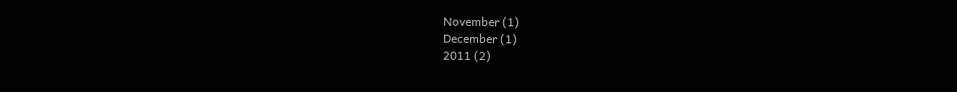November (1)
December (1)
2011 (2)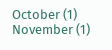October (1)
November (1)